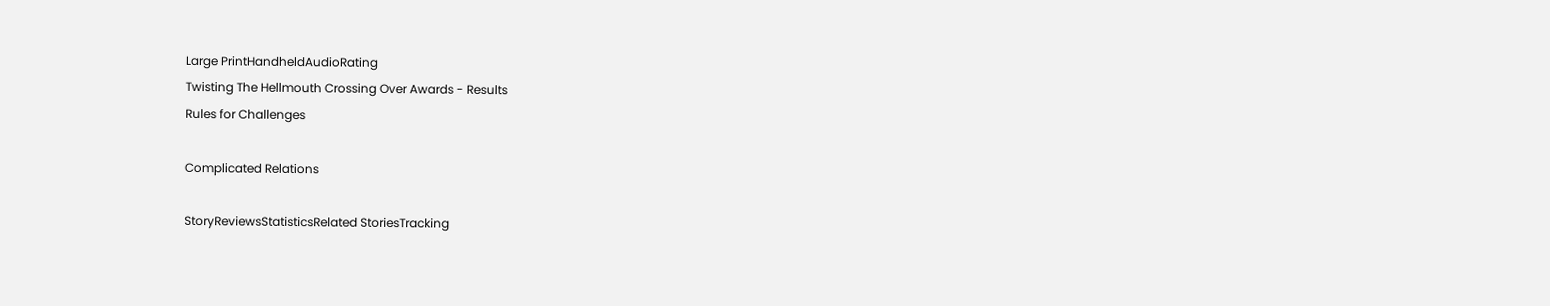Large PrintHandheldAudioRating
Twisting The Hellmouth Crossing Over Awards - Results
Rules for Challenges

Complicated Relations

StoryReviewsStatisticsRelated StoriesTracking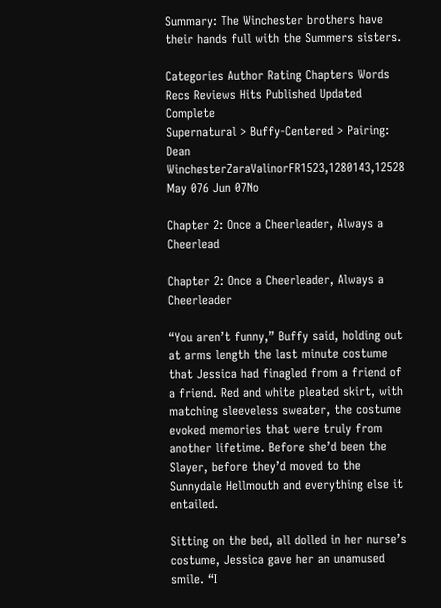Summary: The Winchester brothers have their hands full with the Summers sisters.

Categories Author Rating Chapters Words Recs Reviews Hits Published Updated Complete
Supernatural > Buffy-Centered > Pairing: Dean WinchesterZaraValinorFR1523,1280143,12528 May 076 Jun 07No

Chapter 2: Once a Cheerleader, Always a Cheerlead

Chapter 2: Once a Cheerleader, Always a Cheerleader

“You aren’t funny,” Buffy said, holding out at arms length the last minute costume that Jessica had finagled from a friend of a friend. Red and white pleated skirt, with matching sleeveless sweater, the costume evoked memories that were truly from another lifetime. Before she’d been the Slayer, before they’d moved to the Sunnydale Hellmouth and everything else it entailed.

Sitting on the bed, all dolled in her nurse’s costume, Jessica gave her an unamused smile. “I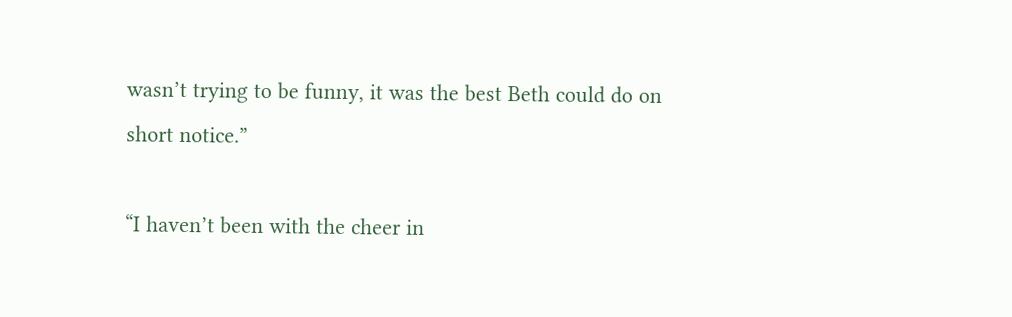wasn’t trying to be funny, it was the best Beth could do on short notice.”

“I haven’t been with the cheer in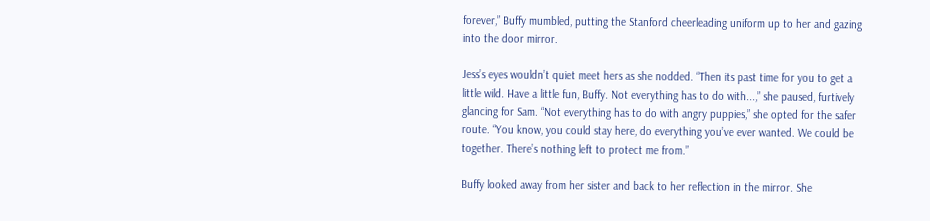forever,” Buffy mumbled, putting the Stanford cheerleading uniform up to her and gazing into the door mirror.

Jess’s eyes wouldn’t quiet meet hers as she nodded. “Then its past time for you to get a little wild. Have a little fun, Buffy. Not everything has to do with...,” she paused, furtively glancing for Sam. “Not everything has to do with angry puppies,” she opted for the safer route. “You know, you could stay here, do everything you’ve ever wanted. We could be together. There’s nothing left to protect me from.”

Buffy looked away from her sister and back to her reflection in the mirror. She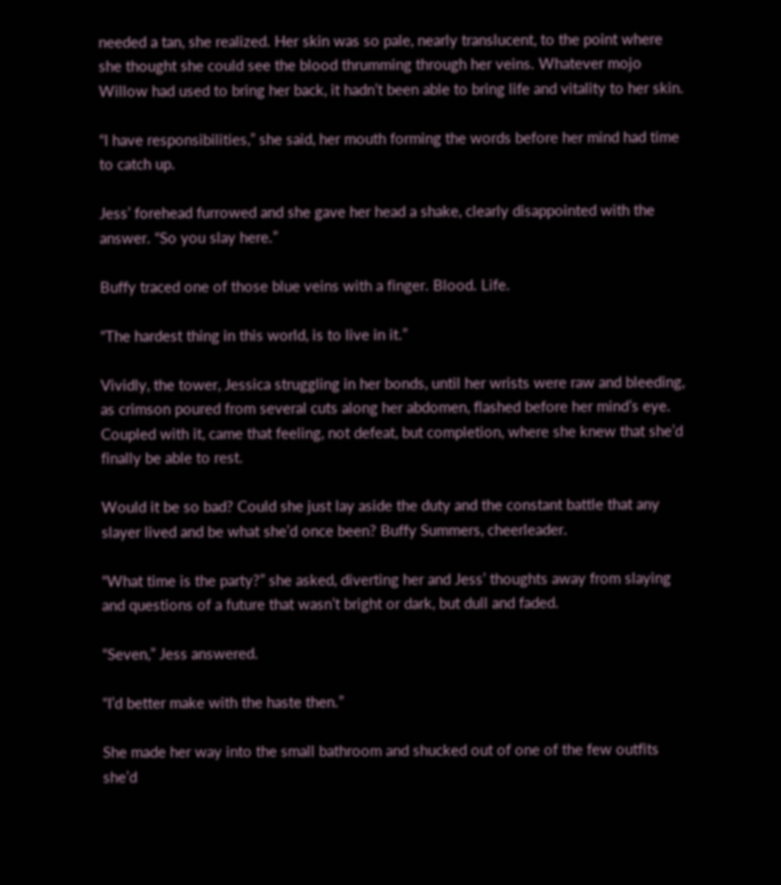needed a tan, she realized. Her skin was so pale, nearly translucent, to the point where she thought she could see the blood thrumming through her veins. Whatever mojo Willow had used to bring her back, it hadn’t been able to bring life and vitality to her skin.

“I have responsibilities,” she said, her mouth forming the words before her mind had time to catch up.

Jess’ forehead furrowed and she gave her head a shake, clearly disappointed with the answer. “So you slay here.”

Buffy traced one of those blue veins with a finger. Blood. Life.

“The hardest thing in this world, is to live in it.”

Vividly, the tower, Jessica struggling in her bonds, until her wrists were raw and bleeding, as crimson poured from several cuts along her abdomen, flashed before her mind’s eye. Coupled with it, came that feeling, not defeat, but completion, where she knew that she’d finally be able to rest.

Would it be so bad? Could she just lay aside the duty and the constant battle that any slayer lived and be what she’d once been? Buffy Summers, cheerleader.

“What time is the party?” she asked, diverting her and Jess’ thoughts away from slaying and questions of a future that wasn’t bright or dark, but dull and faded.

“Seven,” Jess answered.

“I’d better make with the haste then.”

She made her way into the small bathroom and shucked out of one of the few outfits she’d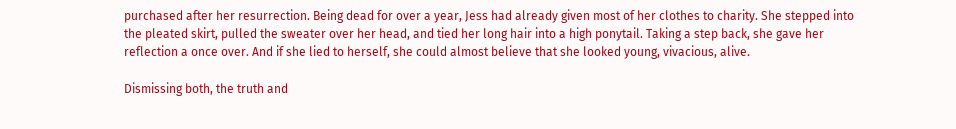purchased after her resurrection. Being dead for over a year, Jess had already given most of her clothes to charity. She stepped into the pleated skirt, pulled the sweater over her head, and tied her long hair into a high ponytail. Taking a step back, she gave her reflection a once over. And if she lied to herself, she could almost believe that she looked young, vivacious, alive.

Dismissing both, the truth and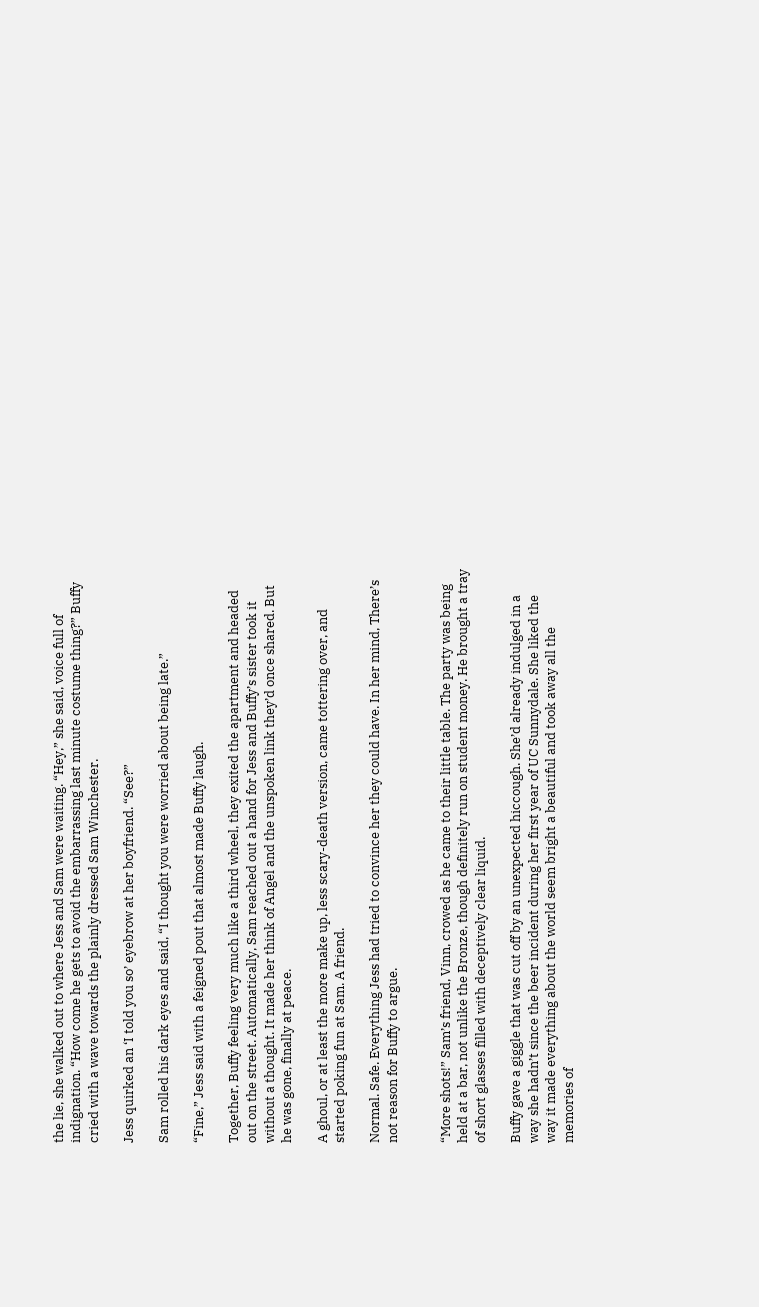the lie, she walked out to where Jess and Sam were waiting. “Hey,” she said, voice full of indignation. “How come he gets to avoid the embarrassing last minute costume thing?” Buffy cried with a wave towards the plainly dressed Sam Winchester.

Jess quirked an ‘I told you so’ eyebrow at her boyfriend. “See?”

Sam rolled his dark eyes and said, “I thought you were worried about being late.”

“Fine,” Jess said with a feigned pout that almost made Buffy laugh.

Together, Buffy feeling very much like a third wheel, they exited the apartment and headed out on the street. Automatically, Sam reached out a hand for Jess and Buffy’s sister took it without a thought. It made her think of Angel and the unspoken link they’d once shared. But he was gone, finally at peace.

A ghoul, or at least the more make up, less scary-death version, came tottering over, and started poking fun at Sam. A friend.

Normal. Safe. Everything Jess had tried to convince her they could have. In her mind, There’s not reason for Buffy to argue.


“More shots!” Sam’s friend, Vinn, crowed as he came to their little table. The party was being held at a bar, not unlike the Bronze, though definitely run on student money. He brought a tray of short glasses filled with deceptively clear liquid.

Buffy gave a giggle that was cut off by an unexpected hiccough. She’d already indulged in a way she hadn’t since the beer incident during her first year of UC Sunnydale. She liked the way it made everything about the world seem bright a beautiful and took away all the memories of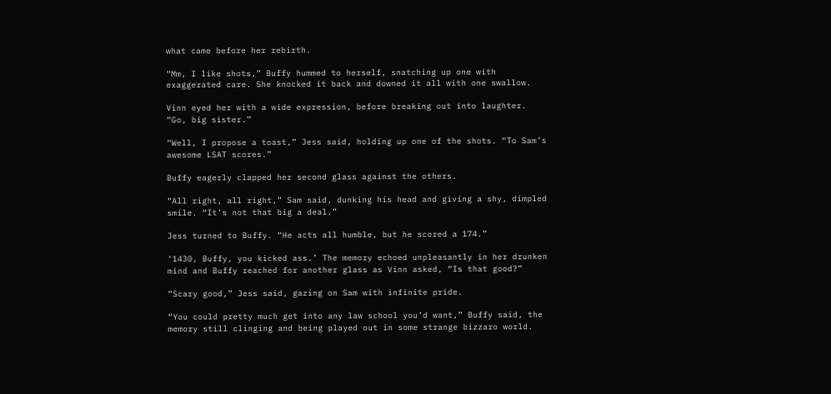what came before her rebirth.

“Mm, I like shots,” Buffy hummed to herself, snatching up one with exaggerated care. She knocked it back and downed it all with one swallow.

Vinn eyed her with a wide expression, before breaking out into laughter. “Go, big sister.”

“Well, I propose a toast,” Jess said, holding up one of the shots. “To Sam’s awesome LSAT scores.”

Buffy eagerly clapped her second glass against the others.

“All right, all right,” Sam said, dunking his head and giving a shy, dimpled smile. “It’s not that big a deal.”

Jess turned to Buffy. “He acts all humble, but he scored a 174.”

‘1430, Buffy, you kicked ass.’ The memory echoed unpleasantly in her drunken mind and Buffy reached for another glass as Vinn asked, “Is that good?”

“Scary good,” Jess said, gazing on Sam with infinite pride.

“You could pretty much get into any law school you’d want,” Buffy said, the memory still clinging and being played out in some strange bizzaro world.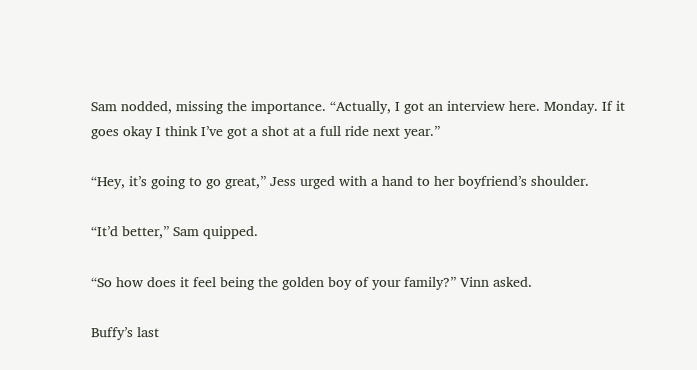Sam nodded, missing the importance. “Actually, I got an interview here. Monday. If it goes okay I think I’ve got a shot at a full ride next year.”

“Hey, it’s going to go great,” Jess urged with a hand to her boyfriend’s shoulder.

“It’d better,” Sam quipped.

“So how does it feel being the golden boy of your family?” Vinn asked.

Buffy’s last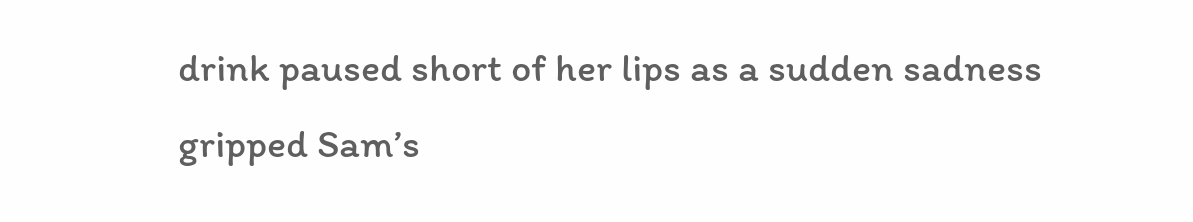drink paused short of her lips as a sudden sadness gripped Sam’s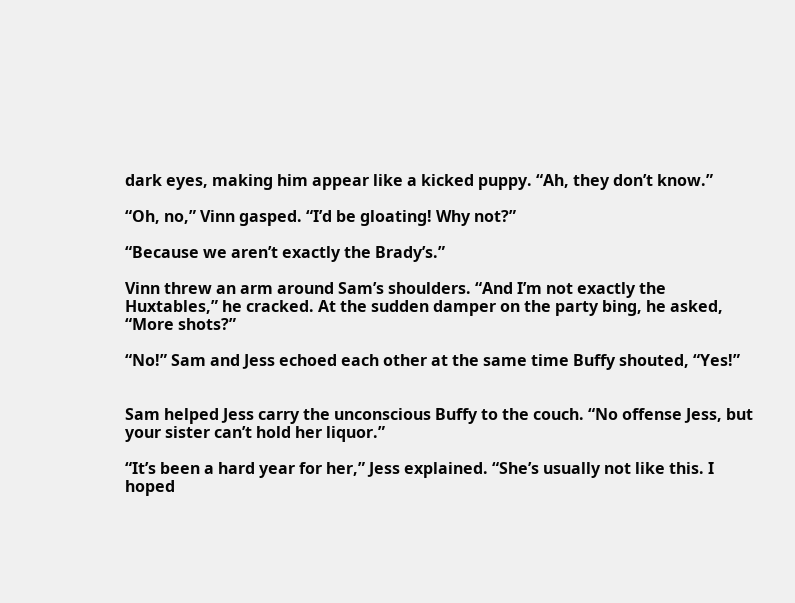dark eyes, making him appear like a kicked puppy. “Ah, they don’t know.”

“Oh, no,” Vinn gasped. “I’d be gloating! Why not?”

“Because we aren’t exactly the Brady’s.”

Vinn threw an arm around Sam’s shoulders. “And I’m not exactly the Huxtables,” he cracked. At the sudden damper on the party bing, he asked, “More shots?”

“No!” Sam and Jess echoed each other at the same time Buffy shouted, “Yes!”


Sam helped Jess carry the unconscious Buffy to the couch. “No offense Jess, but your sister can’t hold her liquor.”

“It’s been a hard year for her,” Jess explained. “She’s usually not like this. I hoped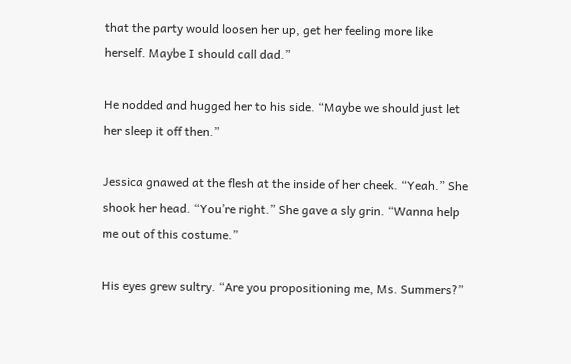that the party would loosen her up, get her feeling more like herself. Maybe I should call dad.”

He nodded and hugged her to his side. “Maybe we should just let her sleep it off then.”

Jessica gnawed at the flesh at the inside of her cheek. “Yeah.” She shook her head. “You’re right.” She gave a sly grin. “Wanna help me out of this costume.”

His eyes grew sultry. “Are you propositioning me, Ms. Summers?”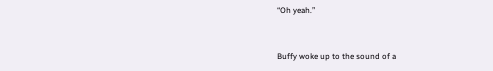“Oh yeah.”


Buffy woke up to the sound of a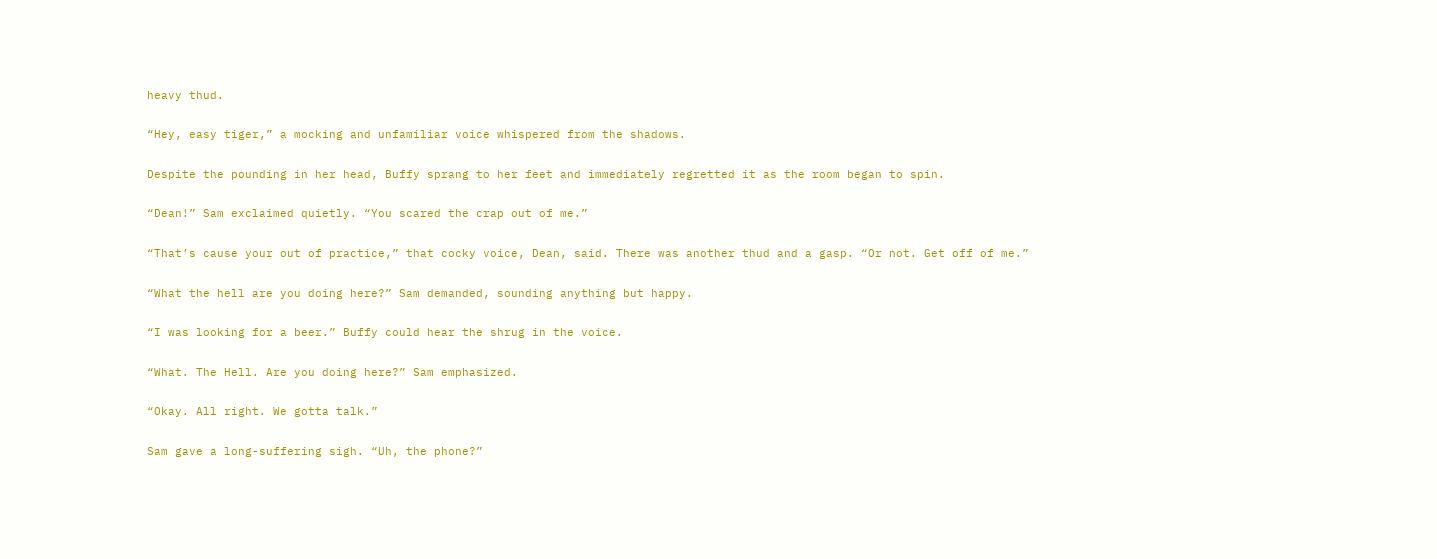heavy thud.

“Hey, easy tiger,” a mocking and unfamiliar voice whispered from the shadows.

Despite the pounding in her head, Buffy sprang to her feet and immediately regretted it as the room began to spin.

“Dean!” Sam exclaimed quietly. “You scared the crap out of me.”

“That’s cause your out of practice,” that cocky voice, Dean, said. There was another thud and a gasp. “Or not. Get off of me.”

“What the hell are you doing here?” Sam demanded, sounding anything but happy.

“I was looking for a beer.” Buffy could hear the shrug in the voice.

“What. The Hell. Are you doing here?” Sam emphasized.

“Okay. All right. We gotta talk.”

Sam gave a long-suffering sigh. “Uh, the phone?”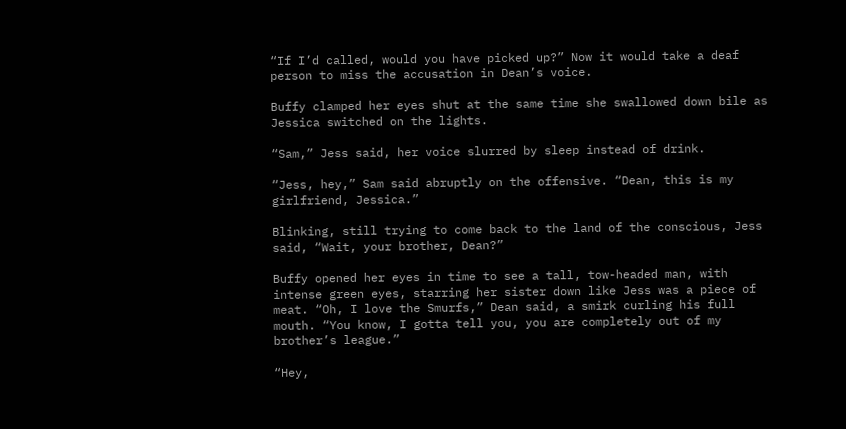“If I’d called, would you have picked up?” Now it would take a deaf person to miss the accusation in Dean’s voice.

Buffy clamped her eyes shut at the same time she swallowed down bile as Jessica switched on the lights.

“Sam,” Jess said, her voice slurred by sleep instead of drink.

“Jess, hey,” Sam said abruptly on the offensive. “Dean, this is my girlfriend, Jessica.”

Blinking, still trying to come back to the land of the conscious, Jess said, “Wait, your brother, Dean?”

Buffy opened her eyes in time to see a tall, tow-headed man, with intense green eyes, starring her sister down like Jess was a piece of meat. “Oh, I love the Smurfs,” Dean said, a smirk curling his full mouth. “You know, I gotta tell you, you are completely out of my brother’s league.”

“Hey,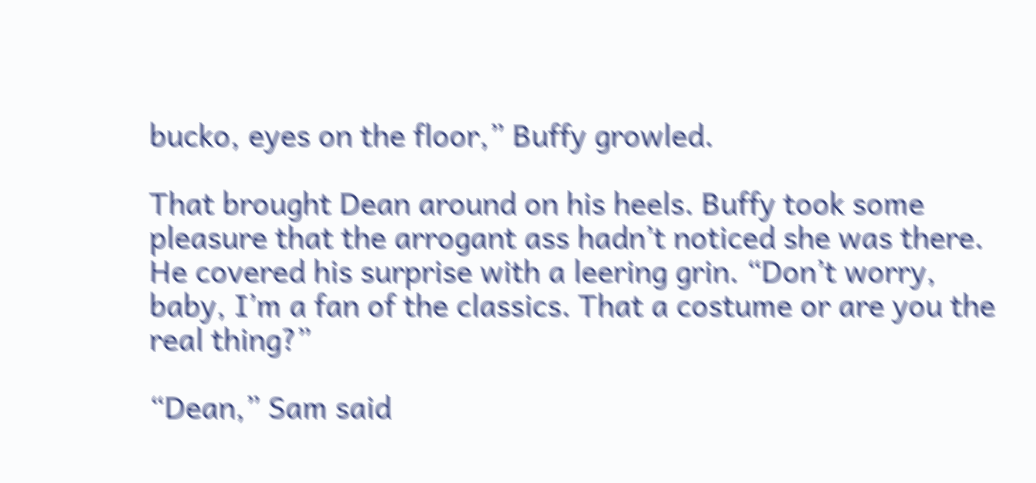bucko, eyes on the floor,” Buffy growled.

That brought Dean around on his heels. Buffy took some pleasure that the arrogant ass hadn’t noticed she was there. He covered his surprise with a leering grin. “Don’t worry, baby, I’m a fan of the classics. That a costume or are you the real thing?”

“Dean,” Sam said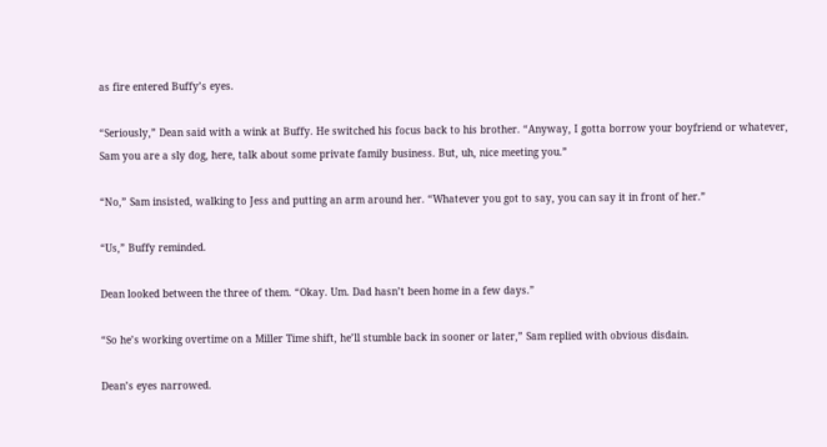as fire entered Buffy’s eyes.

“Seriously,” Dean said with a wink at Buffy. He switched his focus back to his brother. “Anyway, I gotta borrow your boyfriend or whatever, Sam you are a sly dog, here, talk about some private family business. But, uh, nice meeting you.”

“No,” Sam insisted, walking to Jess and putting an arm around her. “Whatever you got to say, you can say it in front of her.”

“Us,” Buffy reminded.

Dean looked between the three of them. “Okay. Um. Dad hasn’t been home in a few days.”

“So he’s working overtime on a Miller Time shift, he’ll stumble back in sooner or later,” Sam replied with obvious disdain.

Dean’s eyes narrowed.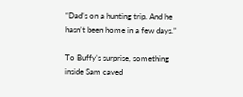“Dad’s on a hunting trip. And he hasn’t been home in a few days.”

To Buffy’s surprise, something inside Sam caved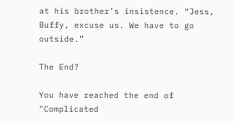at his brother’s insistence. “Jess, Buffy, excuse us. We have to go outside.”

The End?

You have reached the end of "Complicated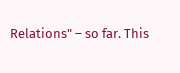Relations" – so far. This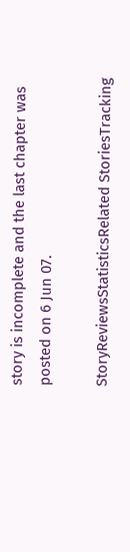story is incomplete and the last chapter was posted on 6 Jun 07.

StoryReviewsStatisticsRelated StoriesTracking